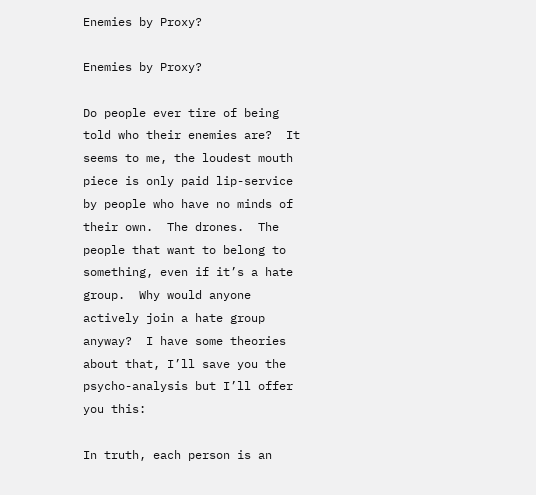Enemies by Proxy?

Enemies by Proxy?

Do people ever tire of being told who their enemies are?  It seems to me, the loudest mouth piece is only paid lip-service by people who have no minds of their own.  The drones.  The people that want to belong to something, even if it’s a hate group.  Why would anyone actively join a hate group anyway?  I have some theories about that, I’ll save you the psycho-analysis but I’ll offer you this:

In truth, each person is an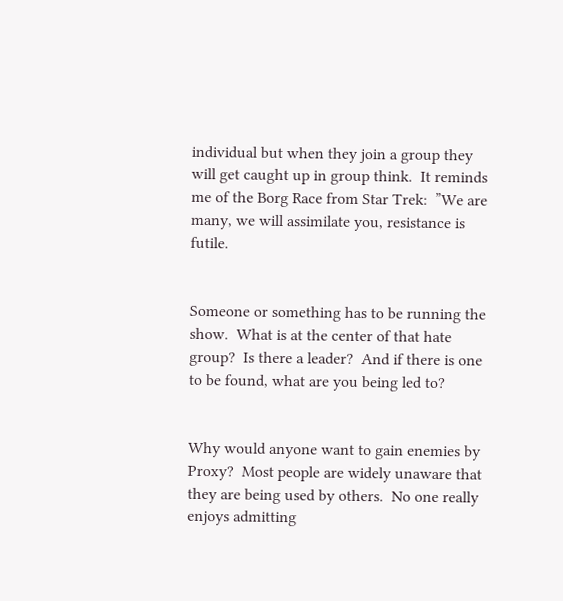individual but when they join a group they will get caught up in group think.  It reminds me of the Borg Race from Star Trek:  ”We are many, we will assimilate you, resistance is futile.


Someone or something has to be running the show.  What is at the center of that hate group?  Is there a leader?  And if there is one to be found, what are you being led to?


Why would anyone want to gain enemies by Proxy?  Most people are widely unaware that they are being used by others.  No one really enjoys admitting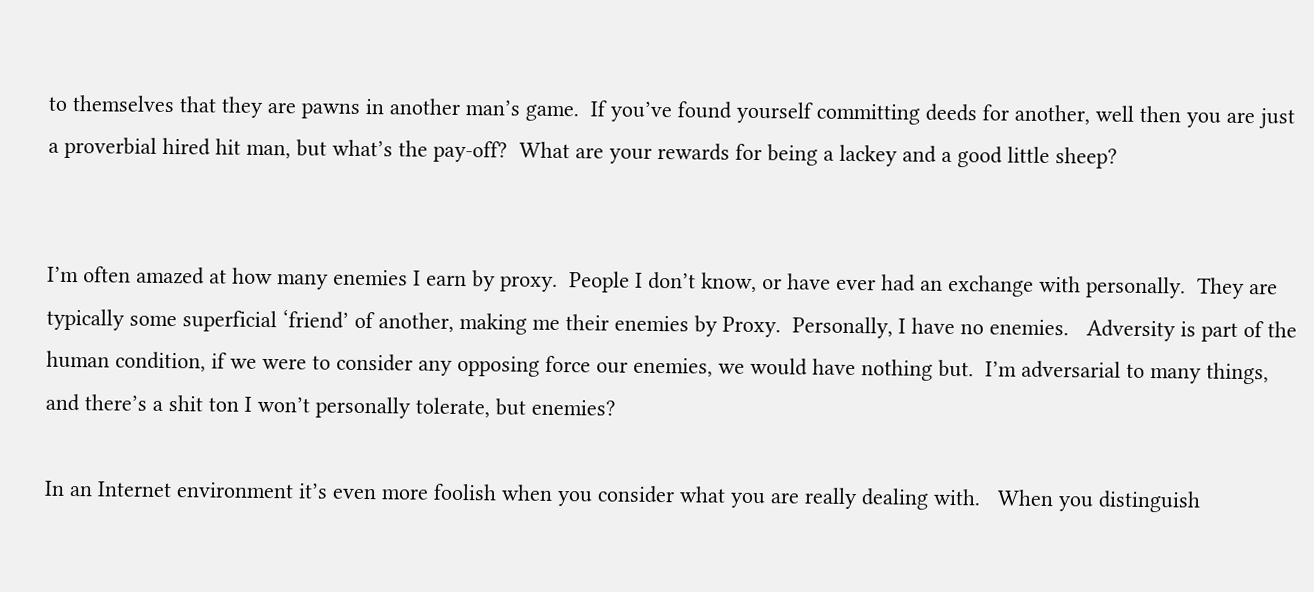to themselves that they are pawns in another man’s game.  If you’ve found yourself committing deeds for another, well then you are just a proverbial hired hit man, but what’s the pay-off?  What are your rewards for being a lackey and a good little sheep?


I’m often amazed at how many enemies I earn by proxy.  People I don’t know, or have ever had an exchange with personally.  They are typically some superficial ‘friend’ of another, making me their enemies by Proxy.  Personally, I have no enemies.   Adversity is part of the human condition, if we were to consider any opposing force our enemies, we would have nothing but.  I’m adversarial to many things, and there’s a shit ton I won’t personally tolerate, but enemies?

In an Internet environment it’s even more foolish when you consider what you are really dealing with.   When you distinguish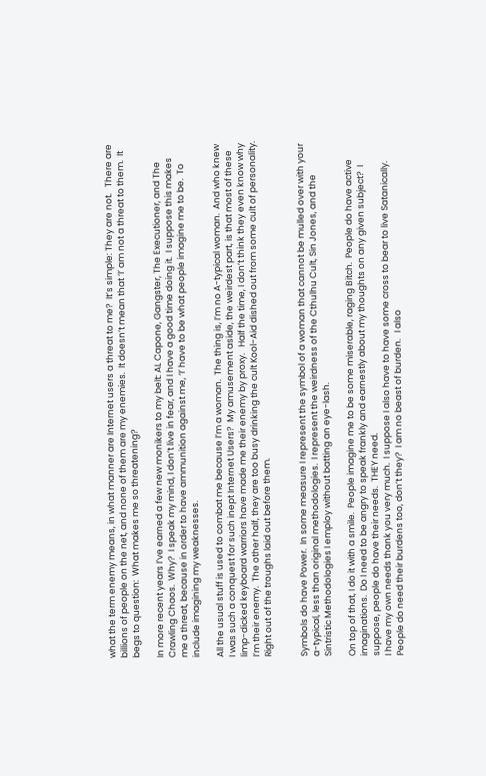what the term enemy means, in what manner are Internet users a threat to me?  It’s simple: They are not.   There are billions of people on the net, and none of them are my enemies.  It doesn’t mean that ‘I’ am not a threat to them.  It begs to question:  What makes me so threatening?

In more recent years I’ve earned a few new monikers to my belt: AL Capone, Gangster, The Executioner, and The Crawling Chaos.  Why?  I speak my mind, I don’t live in fear, and I have a good time doing it.  I suppose this makes me a threat, because in order to have ammunition against me, ‘I’ have to be what people imagine me to be.  To include imagining my weaknesses.

All the usual stuff is used to combat me because I’m a woman.  The thing is, I’m no A-typical woman.  And who knew I was such a conquest for such inept Internet Users?  My amusement aside, the weirdest part, is that most of these limp-dicked keyboard warriors have made me their enemy by proxy.   Half the time, I don’t think they even know why I’m their enemy.  The other half, they are too busy drinking the cult Kool-Aid dished out from some cult of personality.  Right out of the troughs laid out before them.


Symbols do have Power.  In some measure I represent the symbol of a woman that cannot be mulled over with your a-typical, less than original methodologies.  I represent the weirdness of the Cthulhu Cult, Sin Jones, and the Sintristic Methodologies I employ without batting an eye-lash.

On top of that, I do it with a smile.  People imagine me to be some miserable, raging Bitch.  People do have active imaginations.  Do I need to be angry to speak frankly and earnestly about my thoughts on any given subject?  I suppose, people do have their needs.  THEY need.
I have my own needs thank you very much.  I suppose I also have to have some cross to bear to live Satanically.  People do need their burdens too, don’t they?  I am no beast of burden.   I also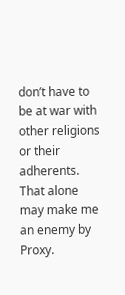don’t have to be at war with other religions or their adherents.  That alone may make me an enemy by Proxy.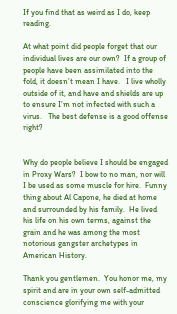If you find that as weird as I do, keep reading.

At what point did people forget that our individual lives are our own?  If a group of people have been assimilated into the fold, it doesn’t mean I have.   I live wholly outside of it, and have and shields are up to ensure I’m not infected with such a virus.   The best defense is a good offense right?


Why do people believe I should be engaged in Proxy Wars?  I bow to no man, nor will I be used as some muscle for hire.  Funny thing about Al Capone, he died at home and surrounded by his family.  He lived his life on his own terms, against the grain and he was among the most notorious gangster archetypes in American History.

Thank you gentlemen.  You honor me, my spirit and are in your own self-admitted conscience glorifying me with your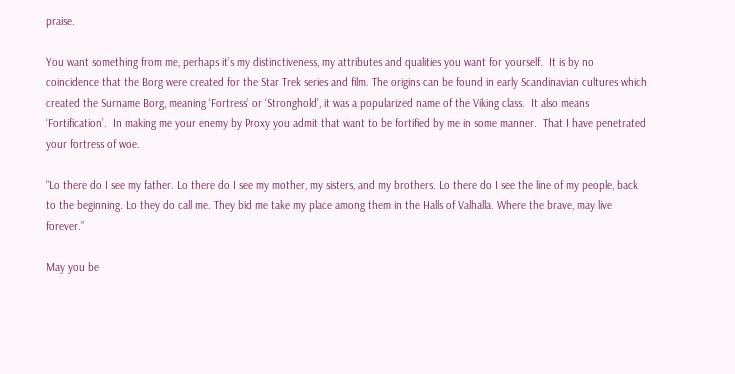praise.

You want something from me, perhaps it’s my distinctiveness, my attributes and qualities you want for yourself.  It is by no coincidence that the Borg were created for the Star Trek series and film. The origins can be found in early Scandinavian cultures which created the Surname Borg, meaning ‘Fortress’ or ‘Stronghold’, it was a popularized name of the Viking class.  It also means ‘Fortification’.  In making me your enemy by Proxy you admit that want to be fortified by me in some manner.  That I have penetrated your fortress of woe.

“Lo there do I see my father. Lo there do I see my mother, my sisters, and my brothers. Lo there do I see the line of my people, back to the beginning. Lo they do call me. They bid me take my place among them in the Halls of Valhalla. Where the brave, may live forever.”

May you be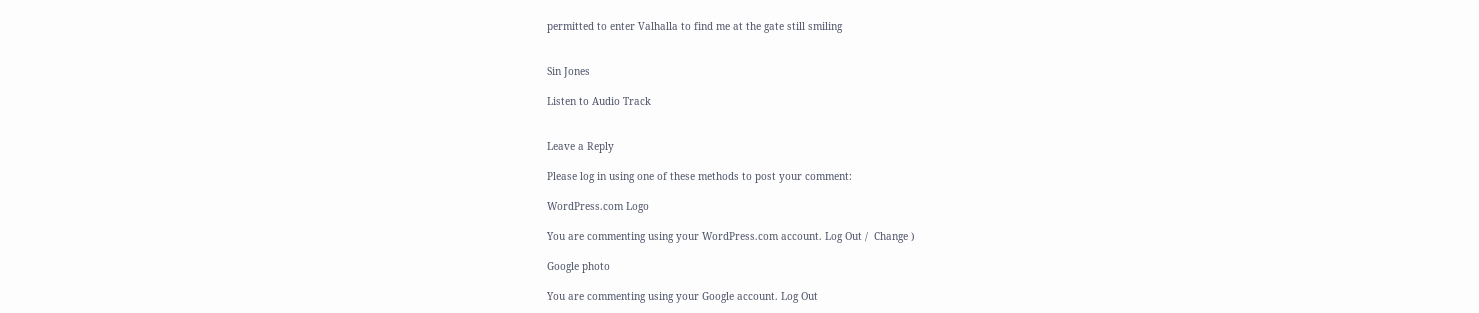permitted to enter Valhalla to find me at the gate still smiling


Sin Jones

Listen to Audio Track


Leave a Reply

Please log in using one of these methods to post your comment:

WordPress.com Logo

You are commenting using your WordPress.com account. Log Out /  Change )

Google photo

You are commenting using your Google account. Log Out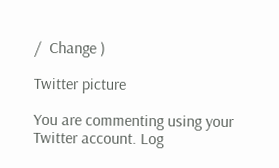/  Change )

Twitter picture

You are commenting using your Twitter account. Log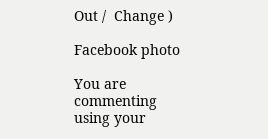Out /  Change )

Facebook photo

You are commenting using your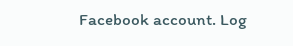Facebook account. Log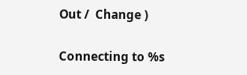Out /  Change )

Connecting to %s